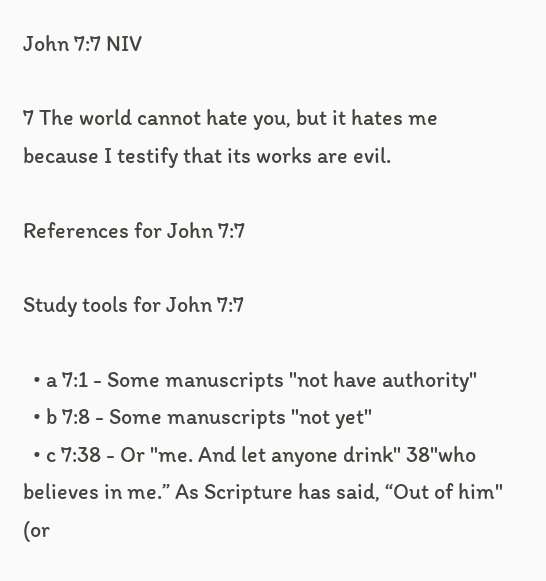John 7:7 NIV

7 The world cannot hate you, but it hates me because I testify that its works are evil.

References for John 7:7

Study tools for John 7:7

  • a 7:1 - Some manuscripts "not have authority"
  • b 7:8 - Some manuscripts "not yet"
  • c 7:38 - Or "me. And let anyone drink" 38"who believes in me.” As Scripture has said, “Out of him" (or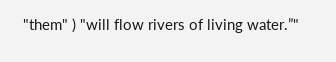"them" ) "will flow rivers of living water.”"